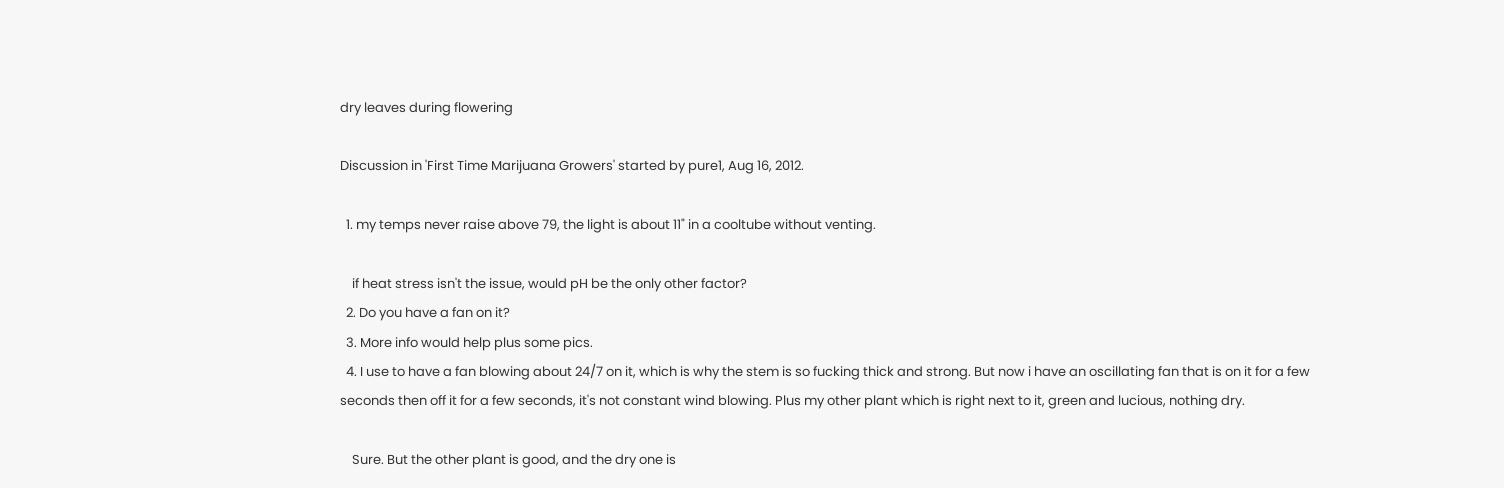dry leaves during flowering

Discussion in 'First Time Marijuana Growers' started by pure1, Aug 16, 2012.

  1. my temps never raise above 79, the light is about 11" in a cooltube without venting.

    if heat stress isn't the issue, would pH be the only other factor?
  2. Do you have a fan on it?
  3. More info would help plus some pics.
  4. I use to have a fan blowing about 24/7 on it, which is why the stem is so fucking thick and strong. But now i have an oscillating fan that is on it for a few seconds then off it for a few seconds, it's not constant wind blowing. Plus my other plant which is right next to it, green and lucious, nothing dry.

    Sure. But the other plant is good, and the dry one is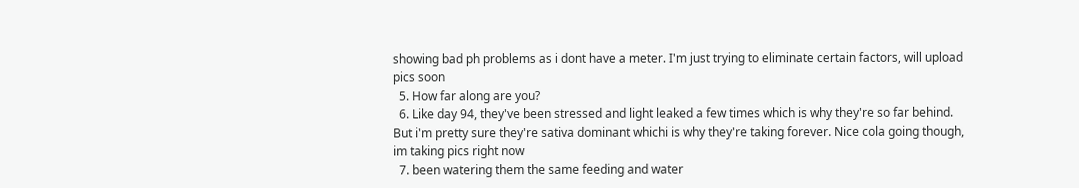showing bad ph problems as i dont have a meter. I'm just trying to eliminate certain factors, will upload pics soon
  5. How far along are you?
  6. Like day 94, they've been stressed and light leaked a few times which is why they're so far behind. But i'm pretty sure they're sativa dominant whichi is why they're taking forever. Nice cola going though, im taking pics right now
  7. been watering them the same feeding and water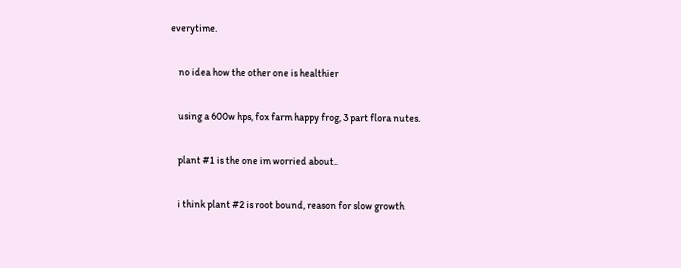everytime.

    no idea how the other one is healthier

    using a 600w hps, fox farm happy frog, 3 part flora nutes.

    plant #1 is the one im worried about..

    i think plant #2 is root bound, reason for slow growth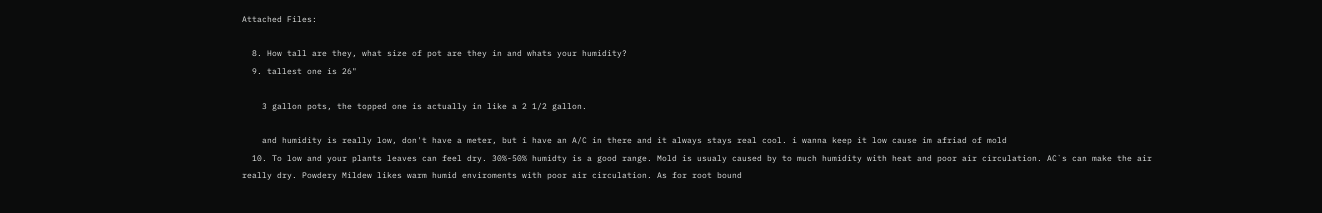Attached Files:

  8. How tall are they, what size of pot are they in and whats your humidity?
  9. tallest one is 26"

    3 gallon pots, the topped one is actually in like a 2 1/2 gallon.

    and humidity is really low, don't have a meter, but i have an A/C in there and it always stays real cool. i wanna keep it low cause im afriad of mold
  10. To low and your plants leaves can feel dry. 30%-50% humidty is a good range. Mold is usualy caused by to much humidity with heat and poor air circulation. AC`s can make the air really dry. Powdery Mildew likes warm humid enviroments with poor air circulation. As for root bound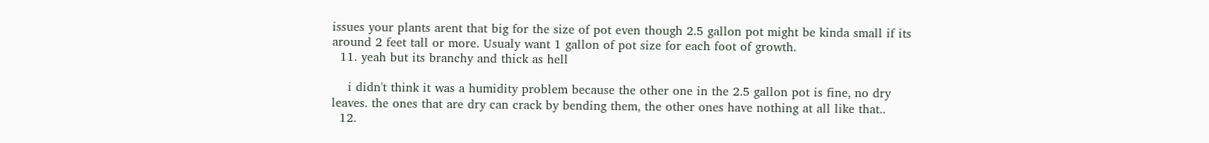issues your plants arent that big for the size of pot even though 2.5 gallon pot might be kinda small if its around 2 feet tall or more. Usualy want 1 gallon of pot size for each foot of growth.
  11. yeah but its branchy and thick as hell

    i didn't think it was a humidity problem because the other one in the 2.5 gallon pot is fine, no dry leaves. the ones that are dry can crack by bending them, the other ones have nothing at all like that..
  12.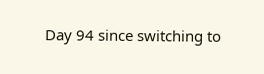Day 94 since switching to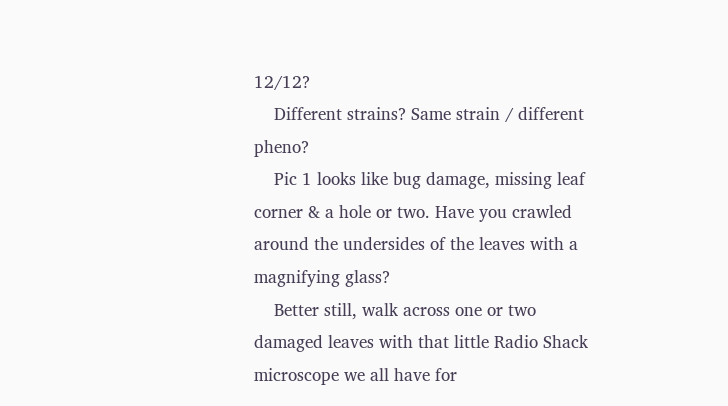12/12?
    Different strains? Same strain / different pheno?
    Pic 1 looks like bug damage, missing leaf corner & a hole or two. Have you crawled around the undersides of the leaves with a magnifying glass?
    Better still, walk across one or two damaged leaves with that little Radio Shack microscope we all have for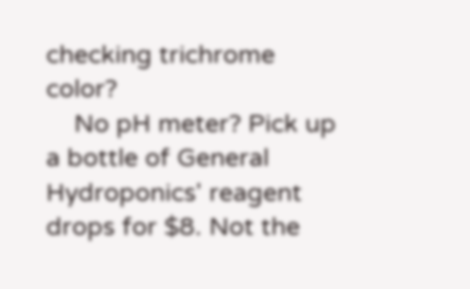checking trichrome color?
    No pH meter? Pick up a bottle of General Hydroponics' reagent drops for $8. Not the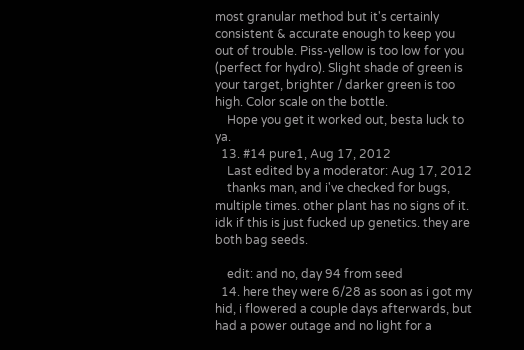most granular method but it's certainly consistent & accurate enough to keep you out of trouble. Piss-yellow is too low for you (perfect for hydro). Slight shade of green is your target, brighter / darker green is too high. Color scale on the bottle.
    Hope you get it worked out, besta luck to ya.
  13. #14 pure1, Aug 17, 2012
    Last edited by a moderator: Aug 17, 2012
    thanks man, and i've checked for bugs, multiple times. other plant has no signs of it. idk if this is just fucked up genetics. they are both bag seeds.

    edit: and no, day 94 from seed
  14. here they were 6/28 as soon as i got my hid, i flowered a couple days afterwards, but had a power outage and no light for a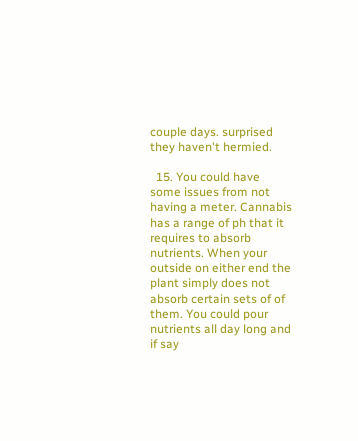couple days. surprised they haven't hermied.

  15. You could have some issues from not having a meter. Cannabis has a range of ph that it requires to absorb nutrients. When your outside on either end the plant simply does not absorb certain sets of of them. You could pour nutrients all day long and if say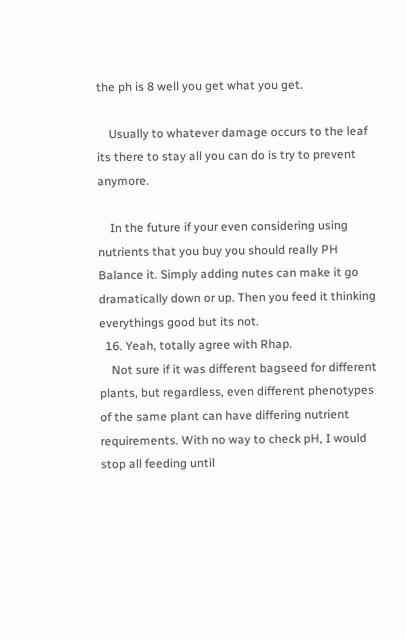the ph is 8 well you get what you get.

    Usually to whatever damage occurs to the leaf its there to stay all you can do is try to prevent anymore.

    In the future if your even considering using nutrients that you buy you should really PH Balance it. Simply adding nutes can make it go dramatically down or up. Then you feed it thinking everythings good but its not.
  16. Yeah, totally agree with Rhap.
    Not sure if it was different bagseed for different plants, but regardless, even different phenotypes of the same plant can have differing nutrient requirements. With no way to check pH, I would stop all feeding until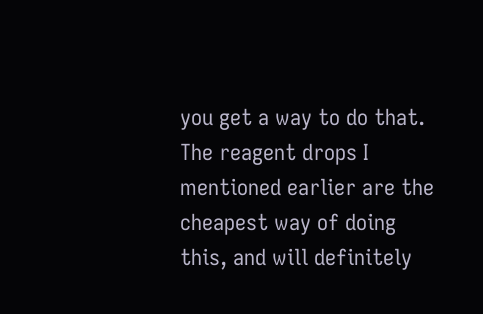you get a way to do that. The reagent drops I mentioned earlier are the cheapest way of doing this, and will definitely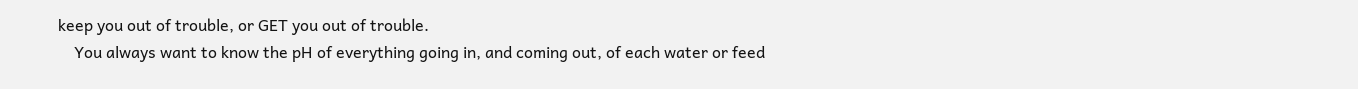keep you out of trouble, or GET you out of trouble.
    You always want to know the pH of everything going in, and coming out, of each water or feed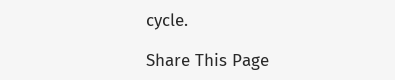cycle.

Share This Page